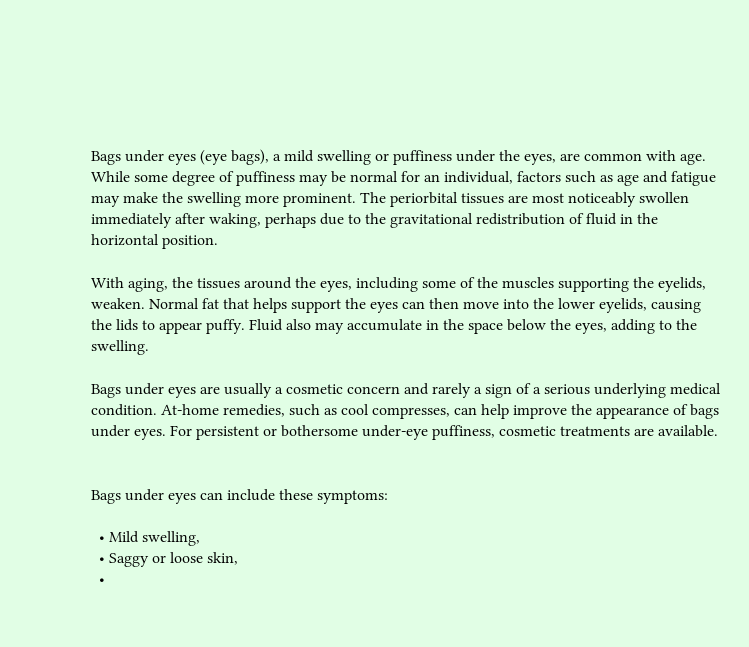Bags under eyes (eye bags), a mild swelling or puffiness under the eyes, are common with age. While some degree of puffiness may be normal for an individual, factors such as age and fatigue may make the swelling more prominent. The periorbital tissues are most noticeably swollen immediately after waking, perhaps due to the gravitational redistribution of fluid in the horizontal position.

With aging, the tissues around the eyes, including some of the muscles supporting the eyelids, weaken. Normal fat that helps support the eyes can then move into the lower eyelids, causing the lids to appear puffy. Fluid also may accumulate in the space below the eyes, adding to the swelling.

Bags under eyes are usually a cosmetic concern and rarely a sign of a serious underlying medical condition. At-home remedies, such as cool compresses, can help improve the appearance of bags under eyes. For persistent or bothersome under-eye puffiness, cosmetic treatments are available.


Bags under eyes can include these symptoms:

  • Mild swelling,
  • Saggy or loose skin,
  •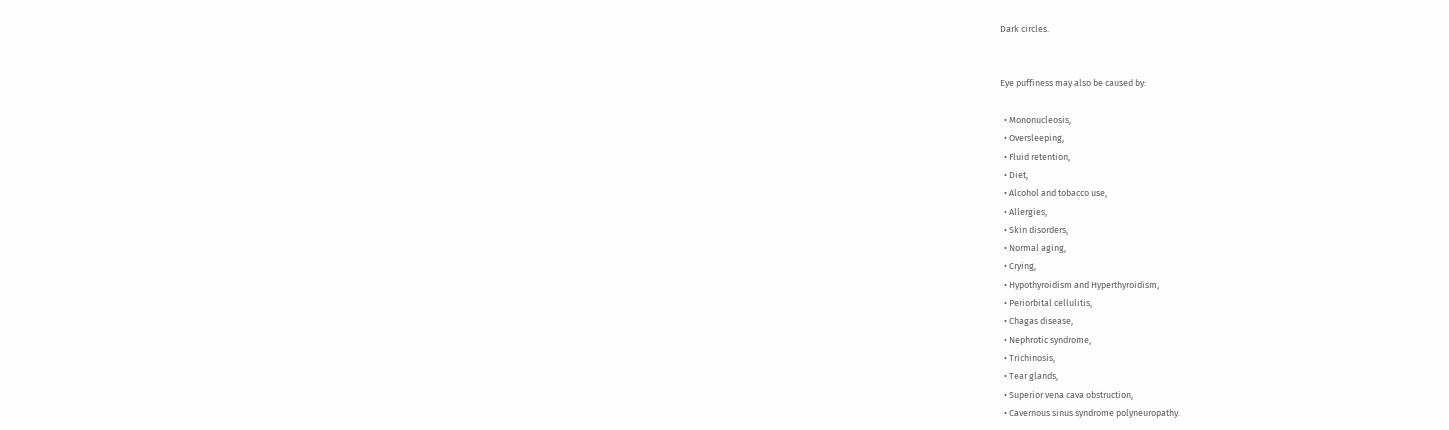Dark circles.


Eye puffiness may also be caused by:

  • Mononucleosis,
  • Oversleeping,
  • Fluid retention,
  • Diet,
  • Alcohol and tobacco use,
  • Allergies,
  • Skin disorders,
  • Normal aging,
  • Crying,
  • Hypothyroidism and Hyperthyroidism,
  • Periorbital cellulitis,
  • Chagas disease,
  • Nephrotic syndrome,
  • Trichinosis,
  • Tear glands,
  • Superior vena cava obstruction,
  • Cavernous sinus syndrome polyneuropathy.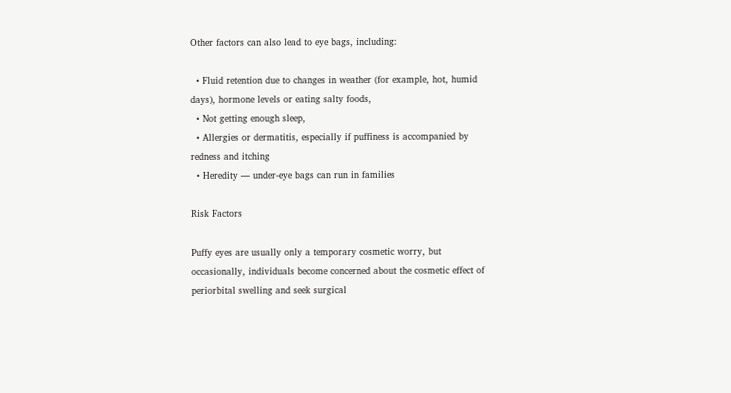Other factors can also lead to eye bags, including:

  • Fluid retention due to changes in weather (for example, hot, humid days), hormone levels or eating salty foods,
  • Not getting enough sleep,
  • Allergies or dermatitis, especially if puffiness is accompanied by redness and itching
  • Heredity — under-eye bags can run in families

Risk Factors

Puffy eyes are usually only a temporary cosmetic worry, but occasionally, individuals become concerned about the cosmetic effect of periorbital swelling and seek surgical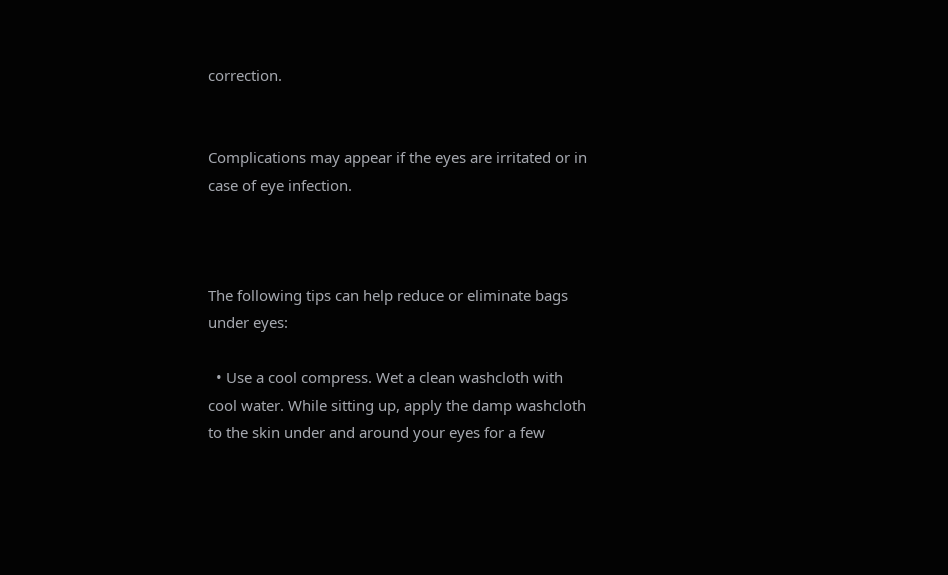correction.


Complications may appear if the eyes are irritated or in case of eye infection.



The following tips can help reduce or eliminate bags under eyes:

  • Use a cool compress. Wet a clean washcloth with cool water. While sitting up, apply the damp washcloth to the skin under and around your eyes for a few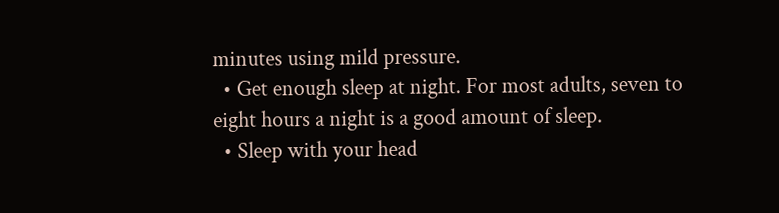minutes using mild pressure.
  • Get enough sleep at night. For most adults, seven to eight hours a night is a good amount of sleep.
  • Sleep with your head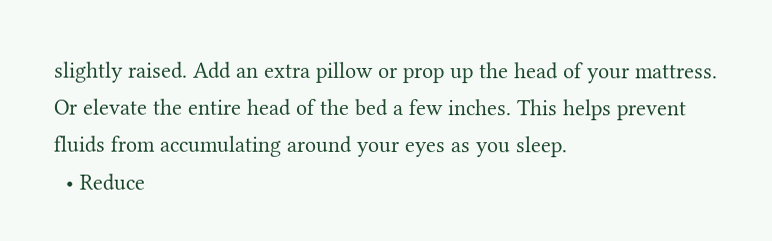slightly raised. Add an extra pillow or prop up the head of your mattress. Or elevate the entire head of the bed a few inches. This helps prevent fluids from accumulating around your eyes as you sleep.
  • Reduce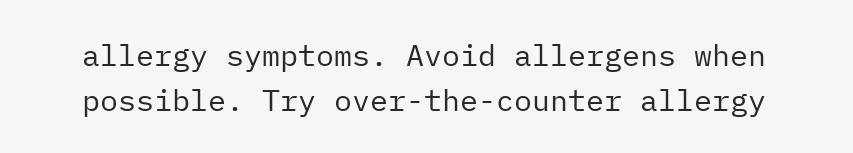allergy symptoms. Avoid allergens when possible. Try over-the-counter allergy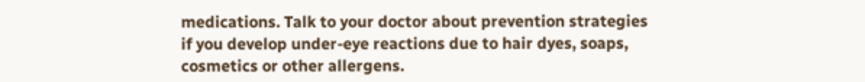medications. Talk to your doctor about prevention strategies if you develop under-eye reactions due to hair dyes, soaps, cosmetics or other allergens.